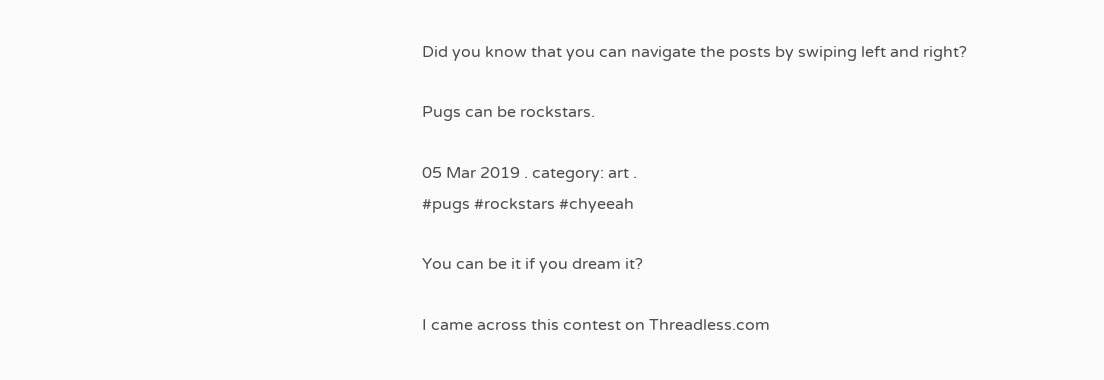Did you know that you can navigate the posts by swiping left and right?

Pugs can be rockstars.

05 Mar 2019 . category: art .
#pugs #rockstars #chyeeah

You can be it if you dream it?

I came across this contest on Threadless.com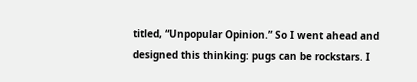titled, “Unpopular Opinion.” So I went ahead and designed this thinking: pugs can be rockstars. I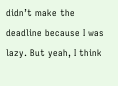didn’t make the deadline because I was lazy. But yeah, I think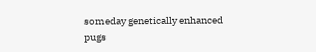someday genetically enhanced pugs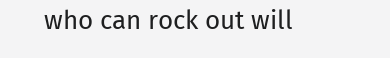who can rock out will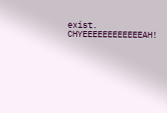exist. CHYEEEEEEEEEEEEAH!